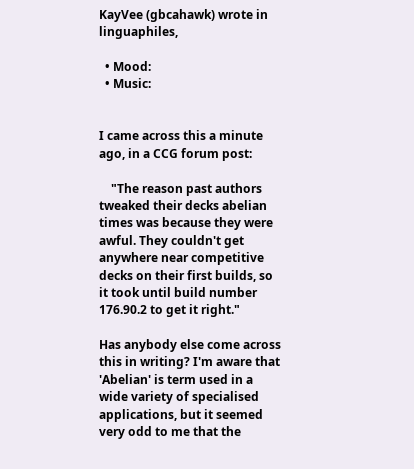KayVee (gbcahawk) wrote in linguaphiles,

  • Mood:
  • Music:


I came across this a minute ago, in a CCG forum post:

    "The reason past authors tweaked their decks abelian times was because they were awful. They couldn't get anywhere near competitive decks on their first builds, so it took until build number 176.90.2 to get it right."

Has anybody else come across this in writing? I'm aware that 'Abelian' is term used in a wide variety of specialised applications, but it seemed very odd to me that the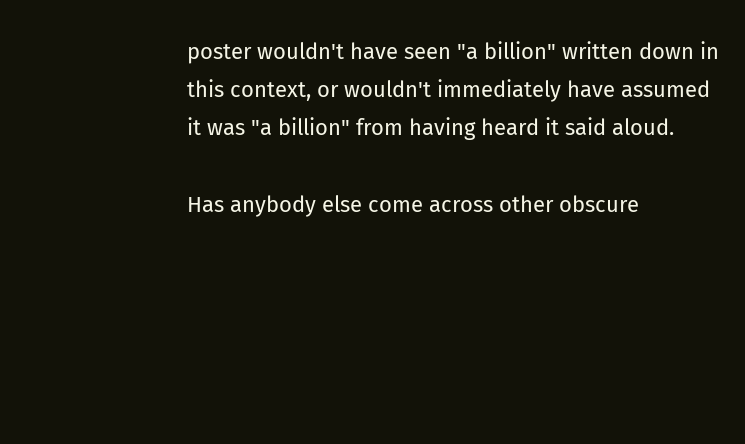poster wouldn't have seen "a billion" written down in this context, or wouldn't immediately have assumed it was "a billion" from having heard it said aloud.

Has anybody else come across other obscure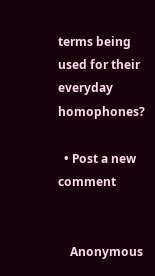terms being used for their everyday homophones?

  • Post a new comment


    Anonymous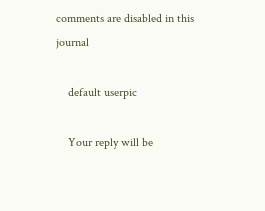comments are disabled in this journal

    default userpic

    Your reply will be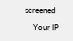screened

    Your IP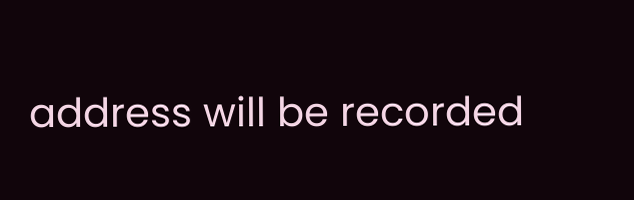address will be recorded